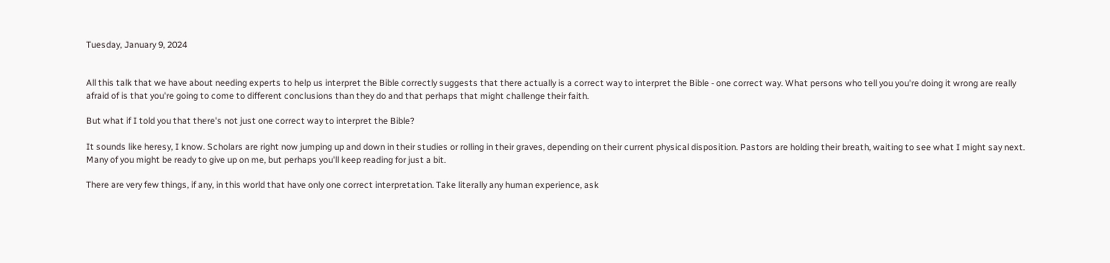Tuesday, January 9, 2024


All this talk that we have about needing experts to help us interpret the Bible correctly suggests that there actually is a correct way to interpret the Bible - one correct way. What persons who tell you you're doing it wrong are really afraid of is that you're going to come to different conclusions than they do and that perhaps that might challenge their faith.

But what if I told you that there's not just one correct way to interpret the Bible?

It sounds like heresy, I know. Scholars are right now jumping up and down in their studies or rolling in their graves, depending on their current physical disposition. Pastors are holding their breath, waiting to see what I might say next. Many of you might be ready to give up on me, but perhaps you'll keep reading for just a bit.

There are very few things, if any, in this world that have only one correct interpretation. Take literally any human experience, ask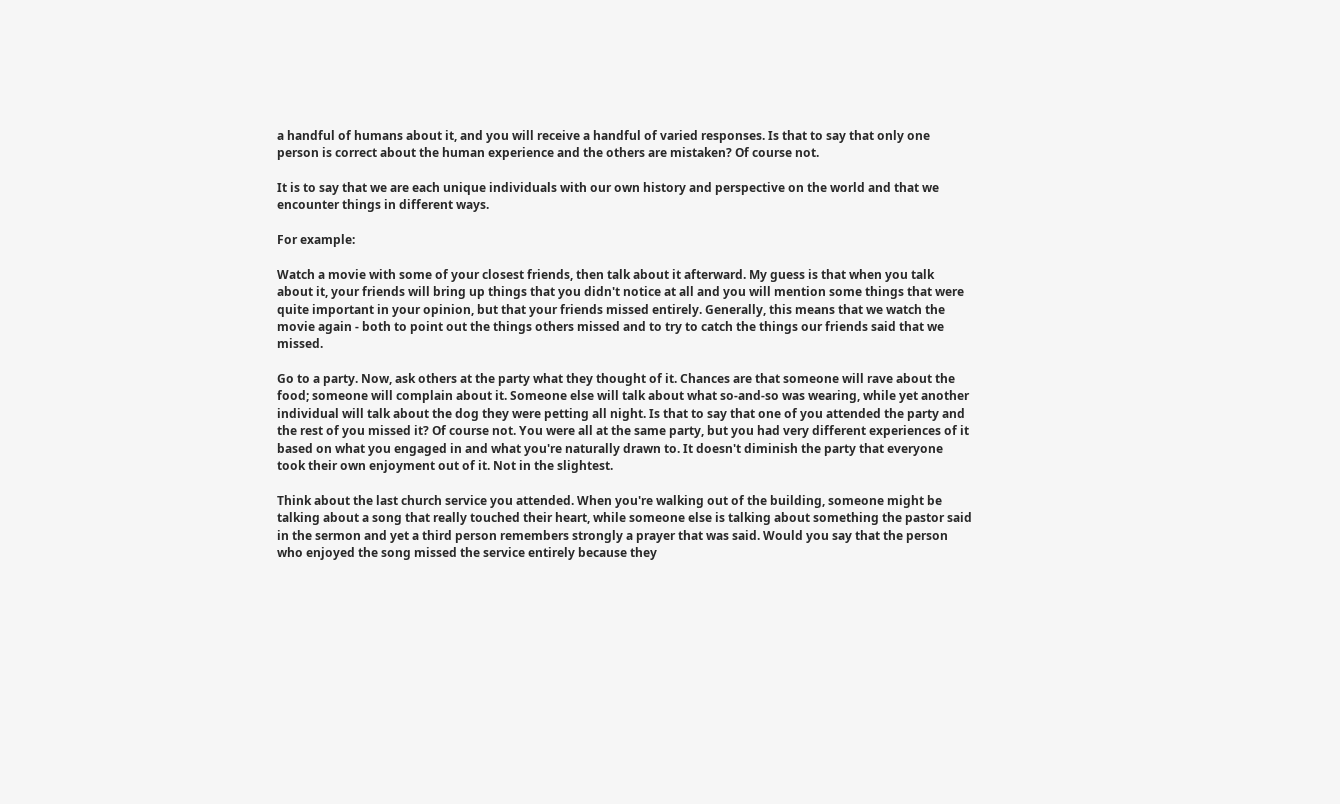a handful of humans about it, and you will receive a handful of varied responses. Is that to say that only one person is correct about the human experience and the others are mistaken? Of course not.

It is to say that we are each unique individuals with our own history and perspective on the world and that we encounter things in different ways.

For example:

Watch a movie with some of your closest friends, then talk about it afterward. My guess is that when you talk about it, your friends will bring up things that you didn't notice at all and you will mention some things that were quite important in your opinion, but that your friends missed entirely. Generally, this means that we watch the movie again - both to point out the things others missed and to try to catch the things our friends said that we missed.

Go to a party. Now, ask others at the party what they thought of it. Chances are that someone will rave about the food; someone will complain about it. Someone else will talk about what so-and-so was wearing, while yet another individual will talk about the dog they were petting all night. Is that to say that one of you attended the party and the rest of you missed it? Of course not. You were all at the same party, but you had very different experiences of it based on what you engaged in and what you're naturally drawn to. It doesn't diminish the party that everyone took their own enjoyment out of it. Not in the slightest.

Think about the last church service you attended. When you're walking out of the building, someone might be talking about a song that really touched their heart, while someone else is talking about something the pastor said in the sermon and yet a third person remembers strongly a prayer that was said. Would you say that the person who enjoyed the song missed the service entirely because they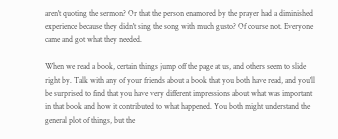aren't quoting the sermon? Or that the person enamored by the prayer had a diminished experience because they didn't sing the song with much gusto? Of course not. Everyone came and got what they needed.

When we read a book, certain things jump off the page at us, and others seem to slide right by. Talk with any of your friends about a book that you both have read, and you'll be surprised to find that you have very different impressions about what was important in that book and how it contributed to what happened. You both might understand the general plot of things, but the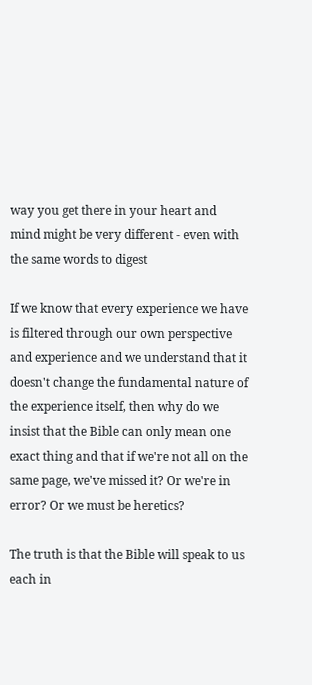way you get there in your heart and mind might be very different - even with the same words to digest

If we know that every experience we have is filtered through our own perspective and experience and we understand that it doesn't change the fundamental nature of the experience itself, then why do we insist that the Bible can only mean one exact thing and that if we're not all on the same page, we've missed it? Or we're in error? Or we must be heretics?

The truth is that the Bible will speak to us each in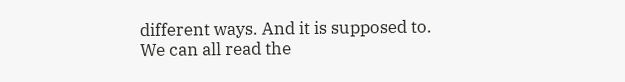different ways. And it is supposed to. We can all read the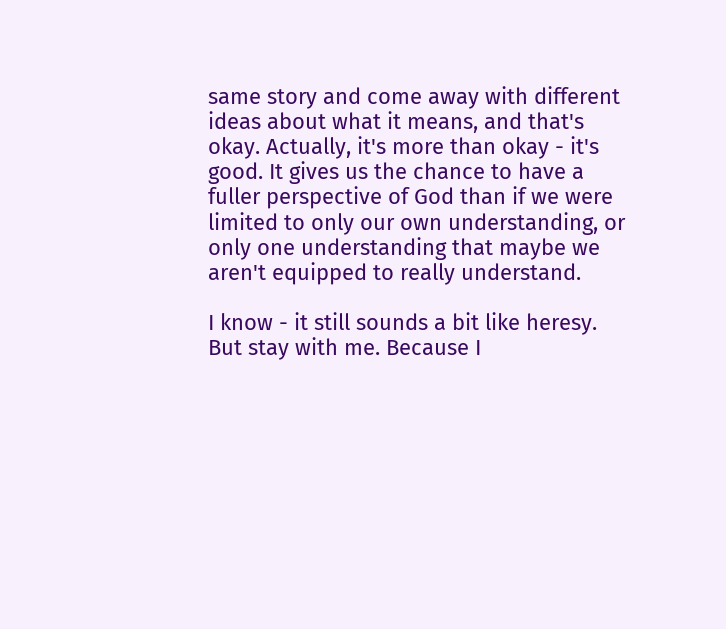same story and come away with different ideas about what it means, and that's okay. Actually, it's more than okay - it's good. It gives us the chance to have a fuller perspective of God than if we were limited to only our own understanding, or only one understanding that maybe we aren't equipped to really understand.

I know - it still sounds a bit like heresy. But stay with me. Because I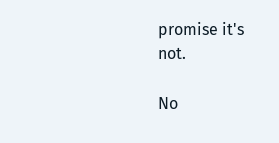promise it's not.

No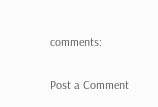comments:

Post a Comment